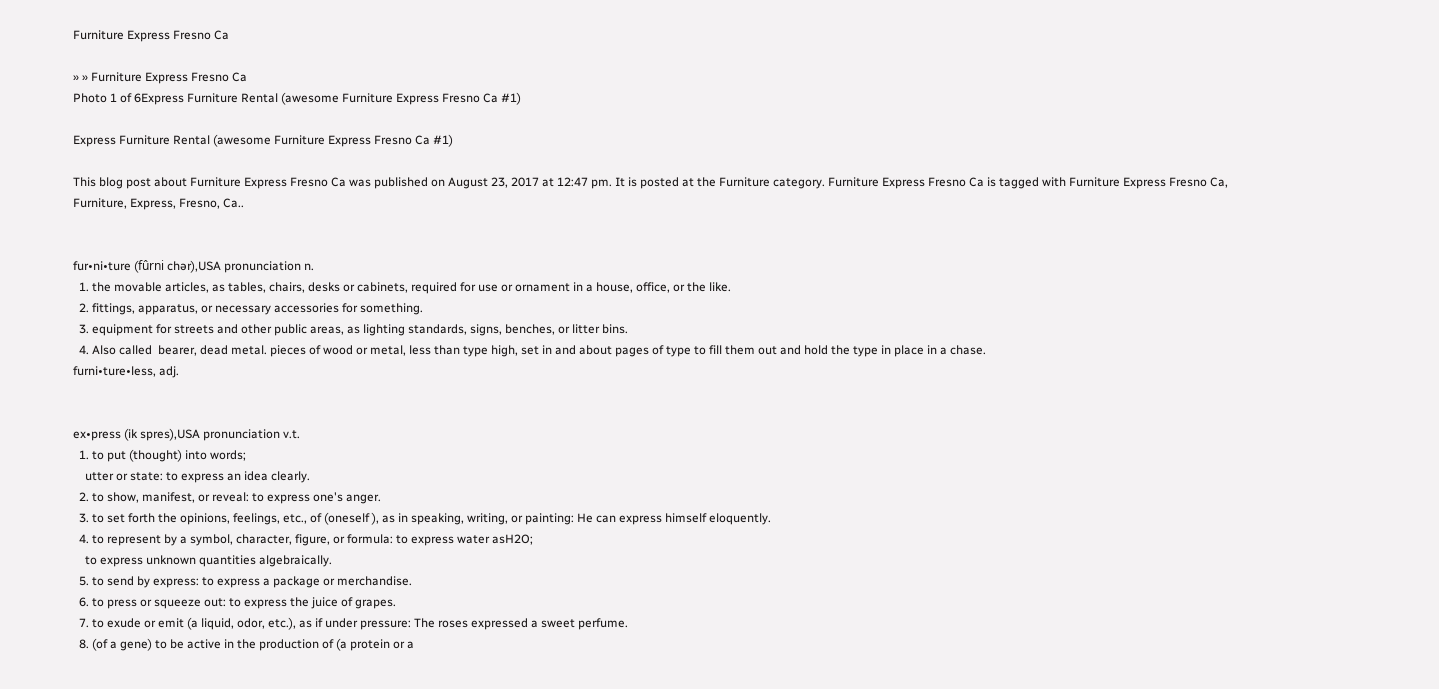Furniture Express Fresno Ca

» » Furniture Express Fresno Ca
Photo 1 of 6Express Furniture Rental (awesome Furniture Express Fresno Ca #1)

Express Furniture Rental (awesome Furniture Express Fresno Ca #1)

This blog post about Furniture Express Fresno Ca was published on August 23, 2017 at 12:47 pm. It is posted at the Furniture category. Furniture Express Fresno Ca is tagged with Furniture Express Fresno Ca, Furniture, Express, Fresno, Ca..


fur•ni•ture (fûrni chər),USA pronunciation n.
  1. the movable articles, as tables, chairs, desks or cabinets, required for use or ornament in a house, office, or the like.
  2. fittings, apparatus, or necessary accessories for something.
  3. equipment for streets and other public areas, as lighting standards, signs, benches, or litter bins.
  4. Also called  bearer, dead metal. pieces of wood or metal, less than type high, set in and about pages of type to fill them out and hold the type in place in a chase.
furni•ture•less, adj.


ex•press (ik spres),USA pronunciation v.t.
  1. to put (thought) into words;
    utter or state: to express an idea clearly.
  2. to show, manifest, or reveal: to express one's anger.
  3. to set forth the opinions, feelings, etc., of (oneself ), as in speaking, writing, or painting: He can express himself eloquently.
  4. to represent by a symbol, character, figure, or formula: to express water asH2O;
    to express unknown quantities algebraically.
  5. to send by express: to express a package or merchandise.
  6. to press or squeeze out: to express the juice of grapes.
  7. to exude or emit (a liquid, odor, etc.), as if under pressure: The roses expressed a sweet perfume.
  8. (of a gene) to be active in the production of (a protein or a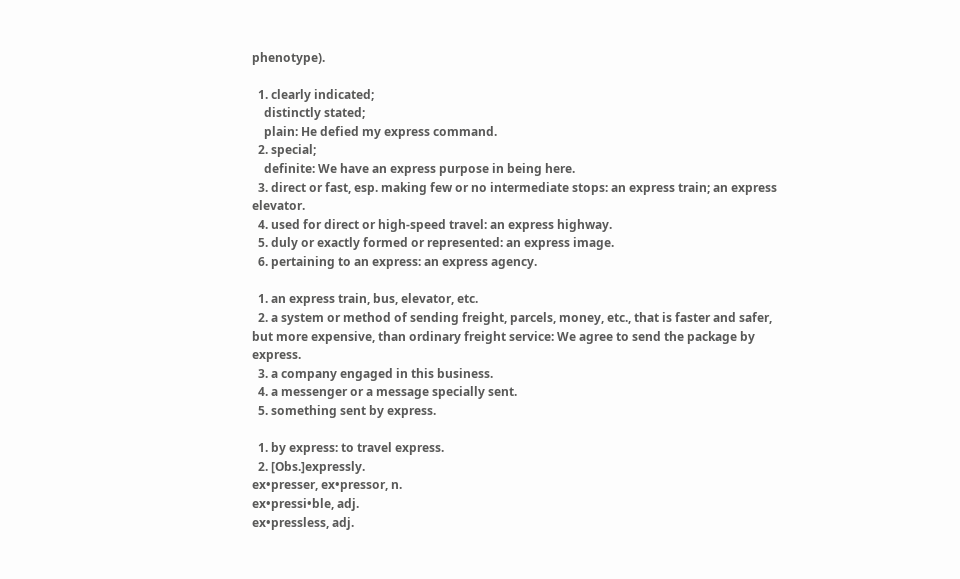phenotype).

  1. clearly indicated;
    distinctly stated;
    plain: He defied my express command.
  2. special;
    definite: We have an express purpose in being here.
  3. direct or fast, esp. making few or no intermediate stops: an express train; an express elevator.
  4. used for direct or high-speed travel: an express highway.
  5. duly or exactly formed or represented: an express image.
  6. pertaining to an express: an express agency.

  1. an express train, bus, elevator, etc.
  2. a system or method of sending freight, parcels, money, etc., that is faster and safer, but more expensive, than ordinary freight service: We agree to send the package by express.
  3. a company engaged in this business.
  4. a messenger or a message specially sent.
  5. something sent by express.

  1. by express: to travel express.
  2. [Obs.]expressly.
ex•presser, ex•pressor, n.
ex•pressi•ble, adj.
ex•pressless, adj.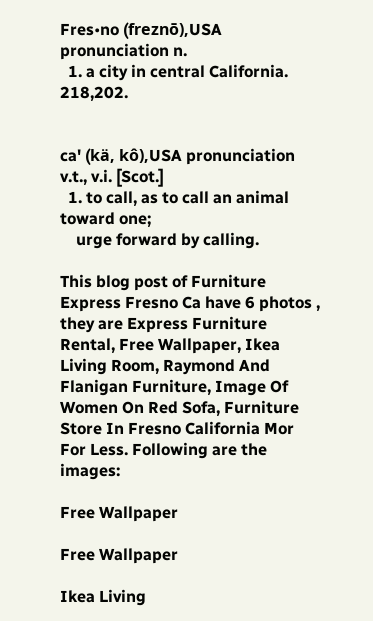Fres•no (freznō),USA pronunciation n.
  1. a city in central California. 218,202.


ca' (kä, kô),USA pronunciation v.t., v.i. [Scot.]
  1. to call, as to call an animal toward one;
    urge forward by calling.

This blog post of Furniture Express Fresno Ca have 6 photos , they are Express Furniture Rental, Free Wallpaper, Ikea Living Room, Raymond And Flanigan Furniture, Image Of Women On Red Sofa, Furniture Store In Fresno California Mor For Less. Following are the images:

Free Wallpaper

Free Wallpaper

Ikea Living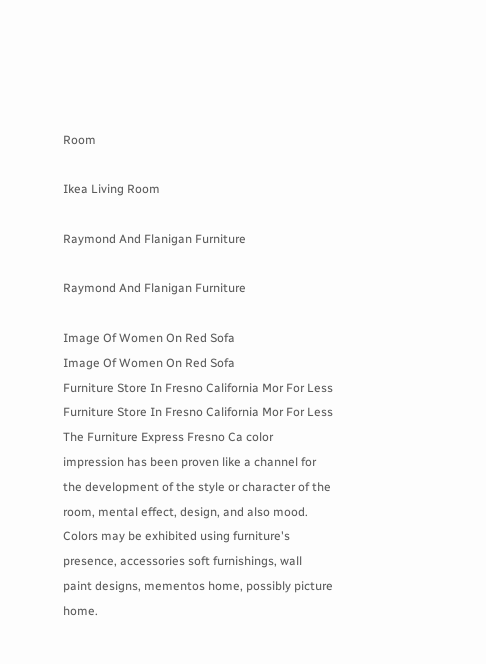Room

Ikea Living Room

Raymond And Flanigan Furniture

Raymond And Flanigan Furniture

Image Of Women On Red Sofa
Image Of Women On Red Sofa
Furniture Store In Fresno California Mor For Less
Furniture Store In Fresno California Mor For Less
The Furniture Express Fresno Ca color impression has been proven like a channel for the development of the style or character of the room, mental effect, design, and also mood. Colors may be exhibited using furniture's presence, accessories soft furnishings, wall paint designs, mementos home, possibly picture home.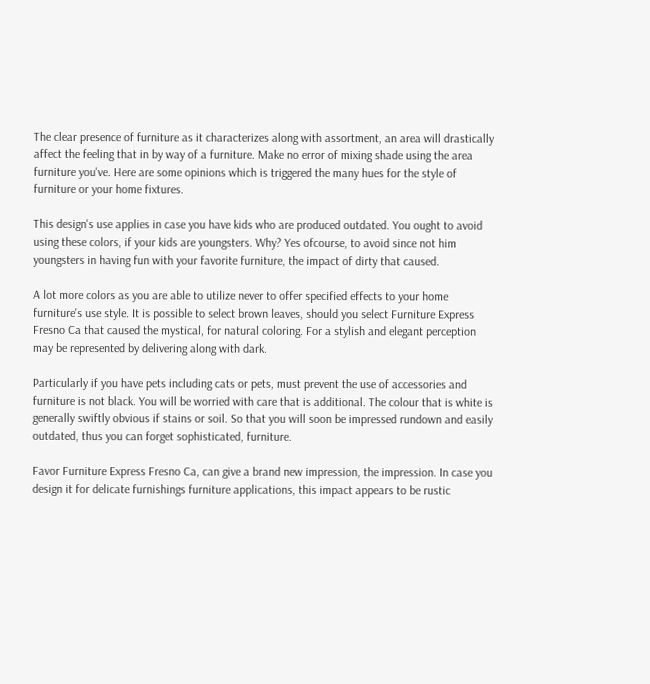The clear presence of furniture as it characterizes along with assortment, an area will drastically affect the feeling that in by way of a furniture. Make no error of mixing shade using the area furniture you've. Here are some opinions which is triggered the many hues for the style of furniture or your home fixtures.

This design's use applies in case you have kids who are produced outdated. You ought to avoid using these colors, if your kids are youngsters. Why? Yes ofcourse, to avoid since not him youngsters in having fun with your favorite furniture, the impact of dirty that caused.

A lot more colors as you are able to utilize never to offer specified effects to your home furniture's use style. It is possible to select brown leaves, should you select Furniture Express Fresno Ca that caused the mystical, for natural coloring. For a stylish and elegant perception may be represented by delivering along with dark.

Particularly if you have pets including cats or pets, must prevent the use of accessories and furniture is not black. You will be worried with care that is additional. The colour that is white is generally swiftly obvious if stains or soil. So that you will soon be impressed rundown and easily outdated, thus you can forget sophisticated, furniture.

Favor Furniture Express Fresno Ca, can give a brand new impression, the impression. In case you design it for delicate furnishings furniture applications, this impact appears to be rustic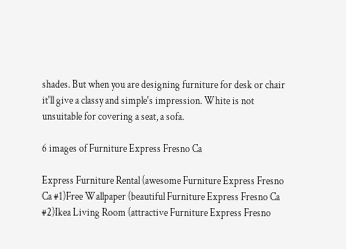shades. But when you are designing furniture for desk or chair it'll give a classy and simple's impression. White is not unsuitable for covering a seat, a sofa.

6 images of Furniture Express Fresno Ca

Express Furniture Rental (awesome Furniture Express Fresno Ca #1)Free Wallpaper (beautiful Furniture Express Fresno Ca #2)Ikea Living Room (attractive Furniture Express Fresno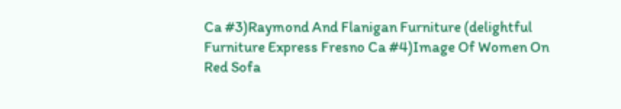Ca #3)Raymond And Flanigan Furniture (delightful Furniture Express Fresno Ca #4)Image Of Women On Red Sofa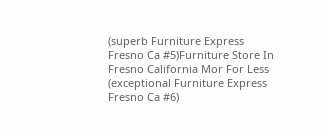(superb Furniture Express Fresno Ca #5)Furniture Store In Fresno California Mor For Less (exceptional Furniture Express Fresno Ca #6)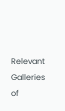Relevant Galleries of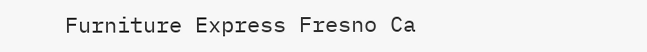Furniture Express Fresno Ca